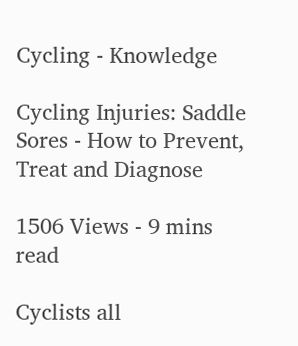Cycling - Knowledge

Cycling Injuries: Saddle Sores - How to Prevent, Treat and Diagnose

1506 Views - 9 mins read

Cyclists all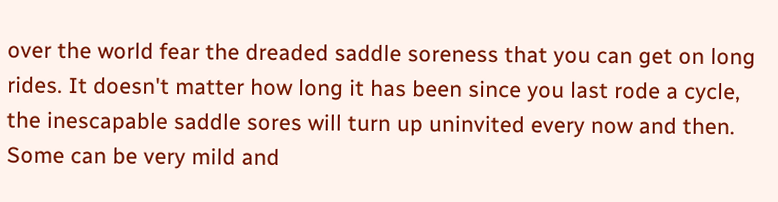over the world fear the dreaded saddle soreness that you can get on long rides. It doesn't matter how long it has been since you last rode a cycle, the inescapable saddle sores will turn up uninvited every now and then. Some can be very mild and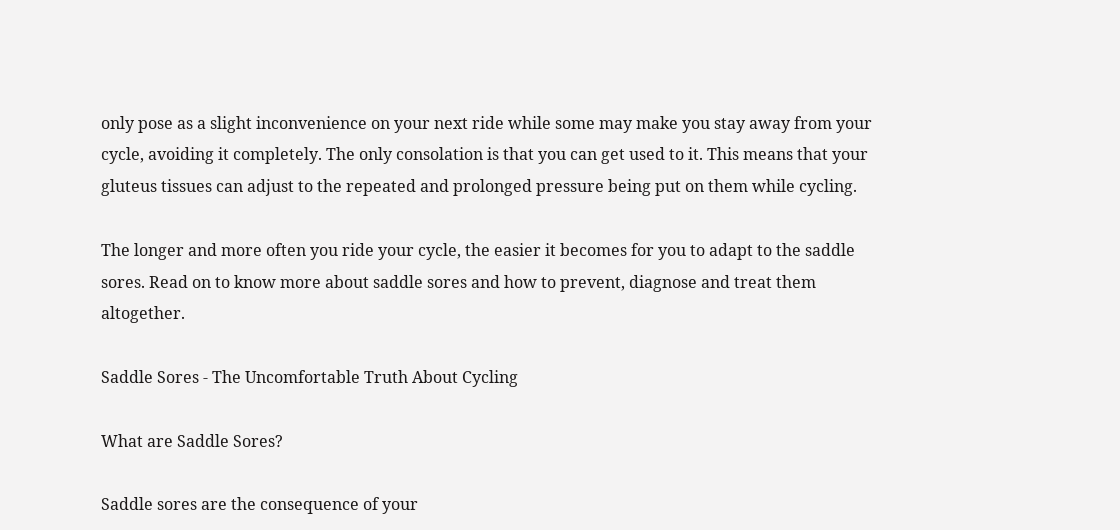only pose as a slight inconvenience on your next ride while some may make you stay away from your cycle, avoiding it completely. The only consolation is that you can get used to it. This means that your gluteus tissues can adjust to the repeated and prolonged pressure being put on them while cycling.

The longer and more often you ride your cycle, the easier it becomes for you to adapt to the saddle sores. Read on to know more about saddle sores and how to prevent, diagnose and treat them altogether.

Saddle Sores - The Uncomfortable Truth About Cycling

What are Saddle Sores?

Saddle sores are the consequence of your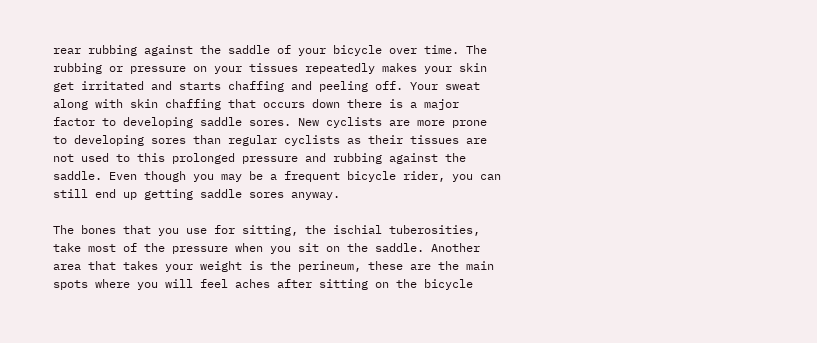rear rubbing against the saddle of your bicycle over time. The rubbing or pressure on your tissues repeatedly makes your skin get irritated and starts chaffing and peeling off. Your sweat along with skin chaffing that occurs down there is a major factor to developing saddle sores. New cyclists are more prone to developing sores than regular cyclists as their tissues are not used to this prolonged pressure and rubbing against the saddle. Even though you may be a frequent bicycle rider, you can still end up getting saddle sores anyway.

The bones that you use for sitting, the ischial tuberosities, take most of the pressure when you sit on the saddle. Another area that takes your weight is the perineum, these are the main spots where you will feel aches after sitting on the bicycle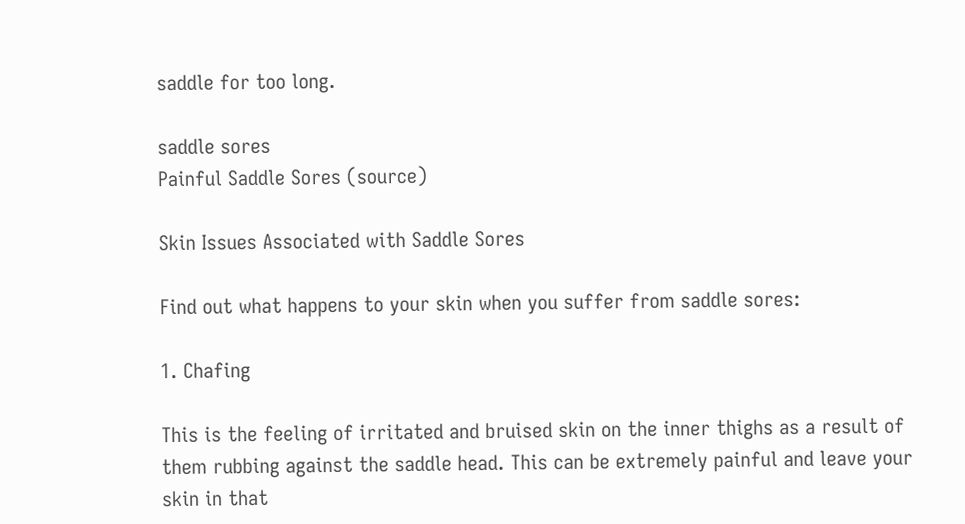saddle for too long.

saddle sores
Painful Saddle Sores (source)

Skin Issues Associated with Saddle Sores

Find out what happens to your skin when you suffer from saddle sores:

1. Chafing

This is the feeling of irritated and bruised skin on the inner thighs as a result of them rubbing against the saddle head. This can be extremely painful and leave your skin in that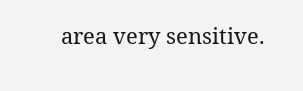area very sensitive.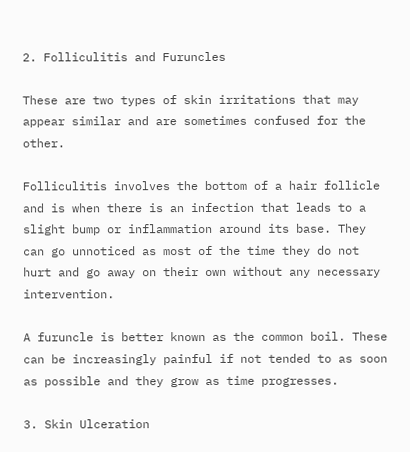2. Folliculitis and Furuncles

These are two types of skin irritations that may appear similar and are sometimes confused for the other.

Folliculitis involves the bottom of a hair follicle and is when there is an infection that leads to a slight bump or inflammation around its base. They can go unnoticed as most of the time they do not hurt and go away on their own without any necessary intervention.

A furuncle is better known as the common boil. These can be increasingly painful if not tended to as soon as possible and they grow as time progresses.

3. Skin Ulceration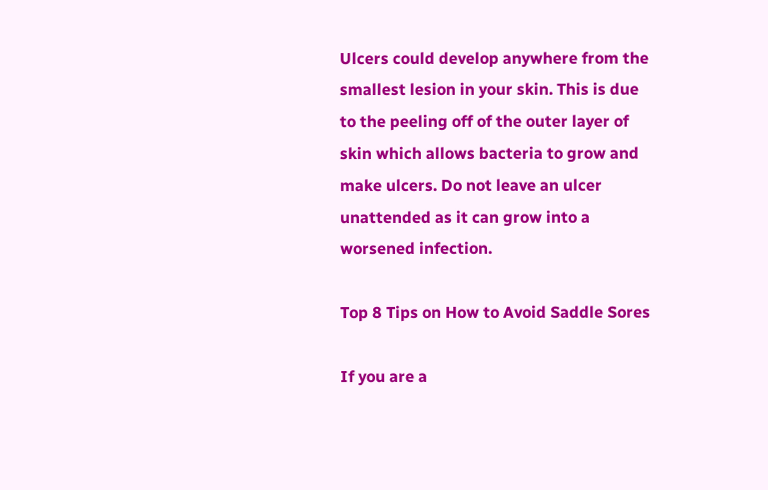Ulcers could develop anywhere from the smallest lesion in your skin. This is due to the peeling off of the outer layer of skin which allows bacteria to grow and make ulcers. Do not leave an ulcer unattended as it can grow into a worsened infection.

Top 8 Tips on How to Avoid Saddle Sores

If you are a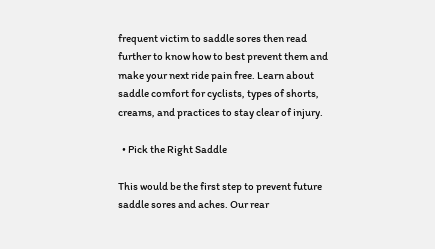frequent victim to saddle sores then read further to know how to best prevent them and make your next ride pain free. Learn about saddle comfort for cyclists, types of shorts, creams, and practices to stay clear of injury.

  • Pick the Right Saddle

This would be the first step to prevent future saddle sores and aches. Our rear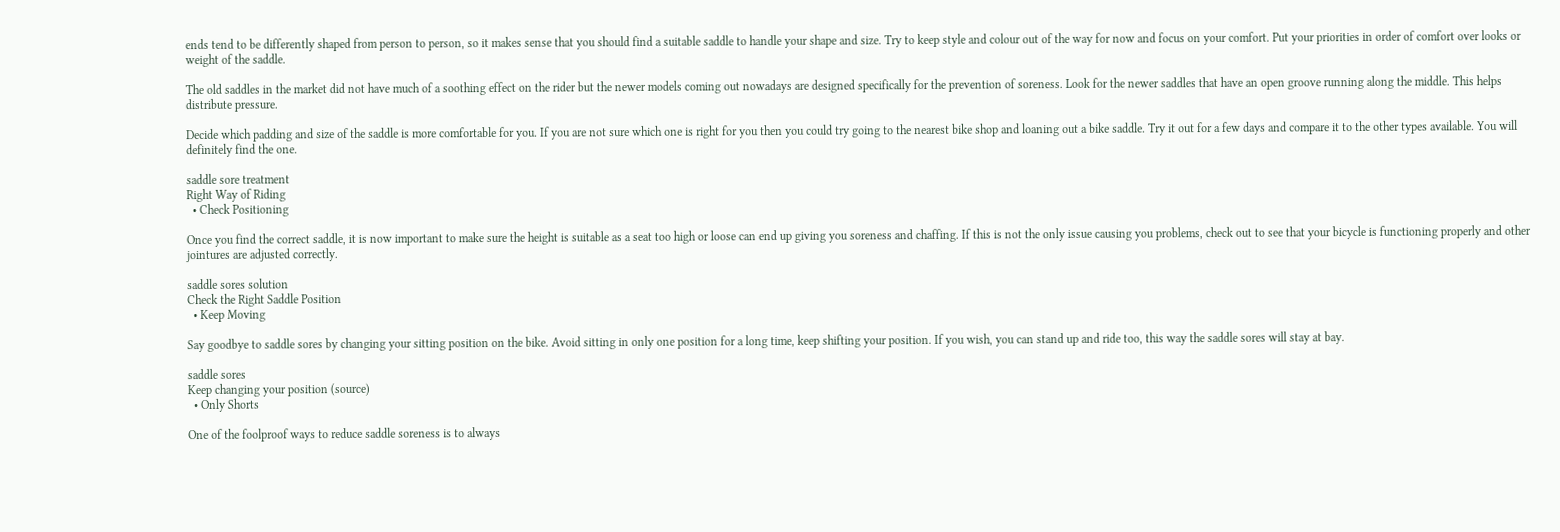ends tend to be differently shaped from person to person, so it makes sense that you should find a suitable saddle to handle your shape and size. Try to keep style and colour out of the way for now and focus on your comfort. Put your priorities in order of comfort over looks or weight of the saddle.

The old saddles in the market did not have much of a soothing effect on the rider but the newer models coming out nowadays are designed specifically for the prevention of soreness. Look for the newer saddles that have an open groove running along the middle. This helps distribute pressure.

Decide which padding and size of the saddle is more comfortable for you. If you are not sure which one is right for you then you could try going to the nearest bike shop and loaning out a bike saddle. Try it out for a few days and compare it to the other types available. You will definitely find the one.

saddle sore treatment
Right Way of Riding
  • Check Positioning

Once you find the correct saddle, it is now important to make sure the height is suitable as a seat too high or loose can end up giving you soreness and chaffing. If this is not the only issue causing you problems, check out to see that your bicycle is functioning properly and other jointures are adjusted correctly.

saddle sores solution
Check the Right Saddle Position
  • Keep Moving

Say goodbye to saddle sores by changing your sitting position on the bike. Avoid sitting in only one position for a long time, keep shifting your position. If you wish, you can stand up and ride too, this way the saddle sores will stay at bay.

saddle sores
Keep changing your position (source)
  • Only Shorts

One of the foolproof ways to reduce saddle soreness is to always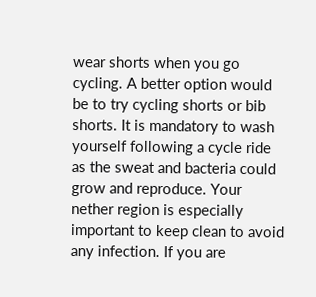wear shorts when you go cycling. A better option would be to try cycling shorts or bib shorts. It is mandatory to wash yourself following a cycle ride as the sweat and bacteria could grow and reproduce. Your nether region is especially important to keep clean to avoid any infection. If you are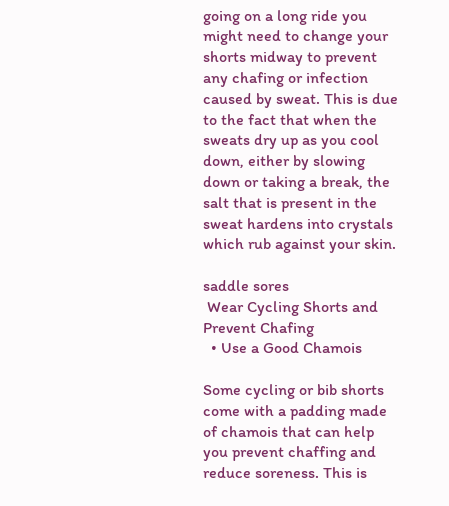going on a long ride you might need to change your shorts midway to prevent any chafing or infection caused by sweat. This is due to the fact that when the sweats dry up as you cool down, either by slowing down or taking a break, the salt that is present in the sweat hardens into crystals which rub against your skin.

saddle sores
 Wear Cycling Shorts and Prevent Chafing
  • Use a Good Chamois

Some cycling or bib shorts come with a padding made of chamois that can help you prevent chaffing and reduce soreness. This is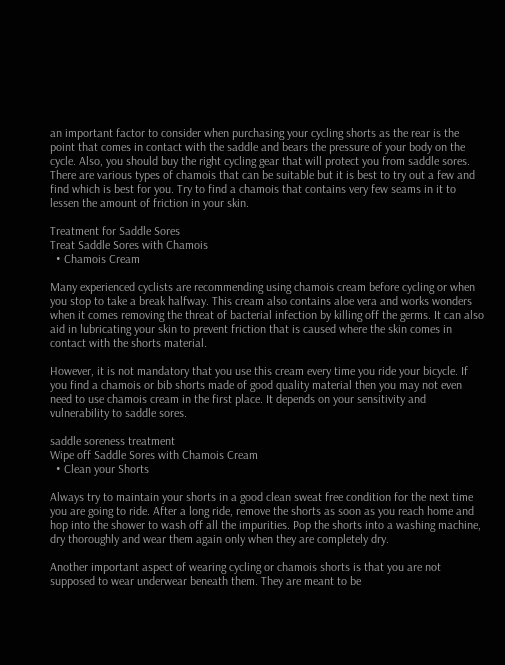an important factor to consider when purchasing your cycling shorts as the rear is the point that comes in contact with the saddle and bears the pressure of your body on the cycle. Also, you should buy the right cycling gear that will protect you from saddle sores. There are various types of chamois that can be suitable but it is best to try out a few and find which is best for you. Try to find a chamois that contains very few seams in it to lessen the amount of friction in your skin.

Treatment for Saddle Sores
Treat Saddle Sores with Chamois
  • Chamois Cream

Many experienced cyclists are recommending using chamois cream before cycling or when you stop to take a break halfway. This cream also contains aloe vera and works wonders when it comes removing the threat of bacterial infection by killing off the germs. It can also aid in lubricating your skin to prevent friction that is caused where the skin comes in contact with the shorts material.

However, it is not mandatory that you use this cream every time you ride your bicycle. If you find a chamois or bib shorts made of good quality material then you may not even need to use chamois cream in the first place. It depends on your sensitivity and vulnerability to saddle sores.

saddle soreness treatment
Wipe off Saddle Sores with Chamois Cream
  • Clean your Shorts

Always try to maintain your shorts in a good clean sweat free condition for the next time you are going to ride. After a long ride, remove the shorts as soon as you reach home and hop into the shower to wash off all the impurities. Pop the shorts into a washing machine, dry thoroughly and wear them again only when they are completely dry.

Another important aspect of wearing cycling or chamois shorts is that you are not supposed to wear underwear beneath them. They are meant to be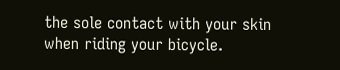the sole contact with your skin when riding your bicycle.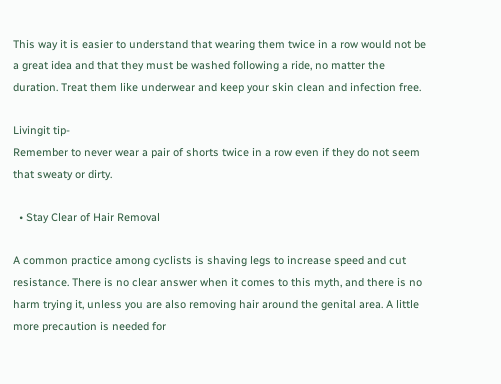This way it is easier to understand that wearing them twice in a row would not be a great idea and that they must be washed following a ride, no matter the duration. Treat them like underwear and keep your skin clean and infection free.

Livingit tip-
Remember to never wear a pair of shorts twice in a row even if they do not seem that sweaty or dirty.

  • Stay Clear of Hair Removal

A common practice among cyclists is shaving legs to increase speed and cut resistance. There is no clear answer when it comes to this myth, and there is no harm trying it, unless you are also removing hair around the genital area. A little more precaution is needed for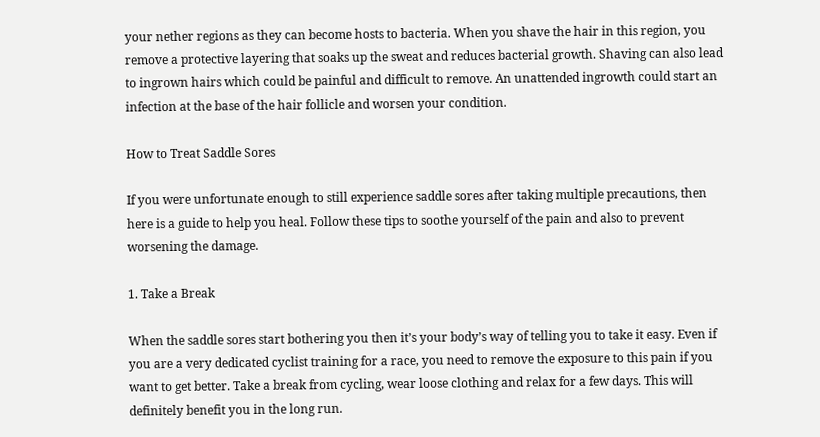your nether regions as they can become hosts to bacteria. When you shave the hair in this region, you remove a protective layering that soaks up the sweat and reduces bacterial growth. Shaving can also lead to ingrown hairs which could be painful and difficult to remove. An unattended ingrowth could start an infection at the base of the hair follicle and worsen your condition.

How to Treat Saddle Sores

If you were unfortunate enough to still experience saddle sores after taking multiple precautions, then here is a guide to help you heal. Follow these tips to soothe yourself of the pain and also to prevent worsening the damage.

1. Take a Break

When the saddle sores start bothering you then it’s your body’s way of telling you to take it easy. Even if you are a very dedicated cyclist training for a race, you need to remove the exposure to this pain if you want to get better. Take a break from cycling, wear loose clothing and relax for a few days. This will definitely benefit you in the long run.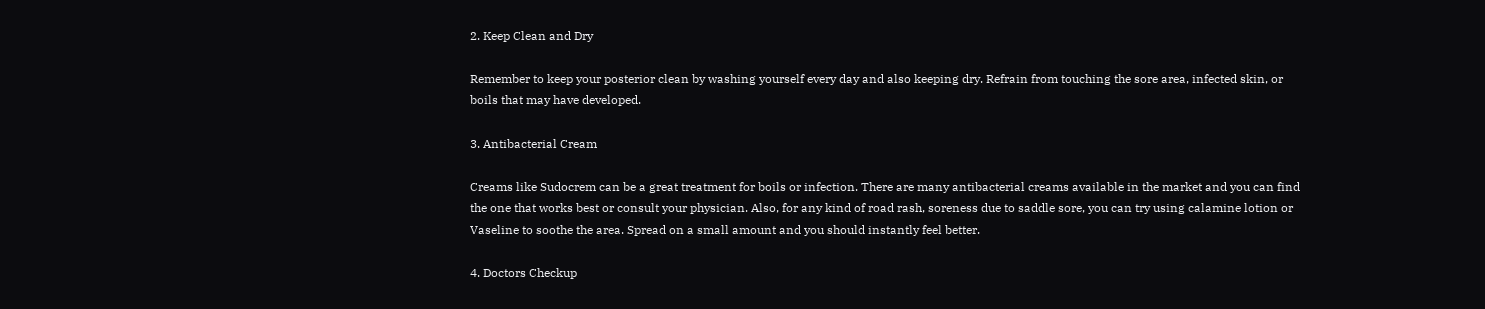2. Keep Clean and Dry

Remember to keep your posterior clean by washing yourself every day and also keeping dry. Refrain from touching the sore area, infected skin, or boils that may have developed.

3. Antibacterial Cream

Creams like Sudocrem can be a great treatment for boils or infection. There are many antibacterial creams available in the market and you can find the one that works best or consult your physician. Also, for any kind of road rash, soreness due to saddle sore, you can try using calamine lotion or Vaseline to soothe the area. Spread on a small amount and you should instantly feel better.

4. Doctors Checkup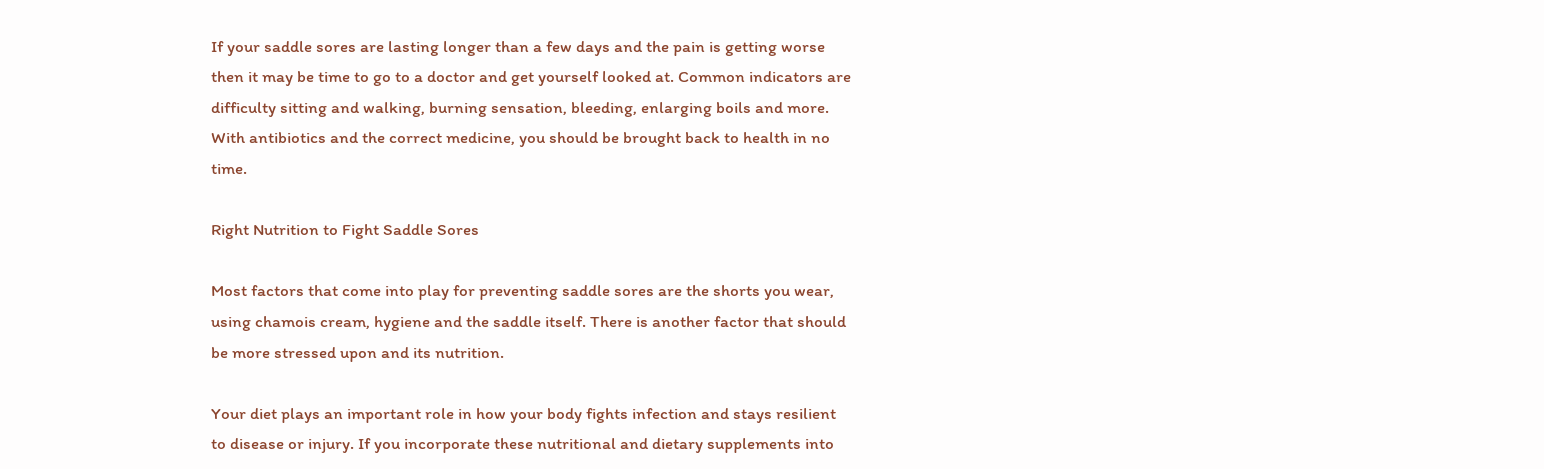If your saddle sores are lasting longer than a few days and the pain is getting worse then it may be time to go to a doctor and get yourself looked at. Common indicators are difficulty sitting and walking, burning sensation, bleeding, enlarging boils and more. With antibiotics and the correct medicine, you should be brought back to health in no time.

Right Nutrition to Fight Saddle Sores

Most factors that come into play for preventing saddle sores are the shorts you wear, using chamois cream, hygiene and the saddle itself. There is another factor that should be more stressed upon and its nutrition.

Your diet plays an important role in how your body fights infection and stays resilient to disease or injury. If you incorporate these nutritional and dietary supplements into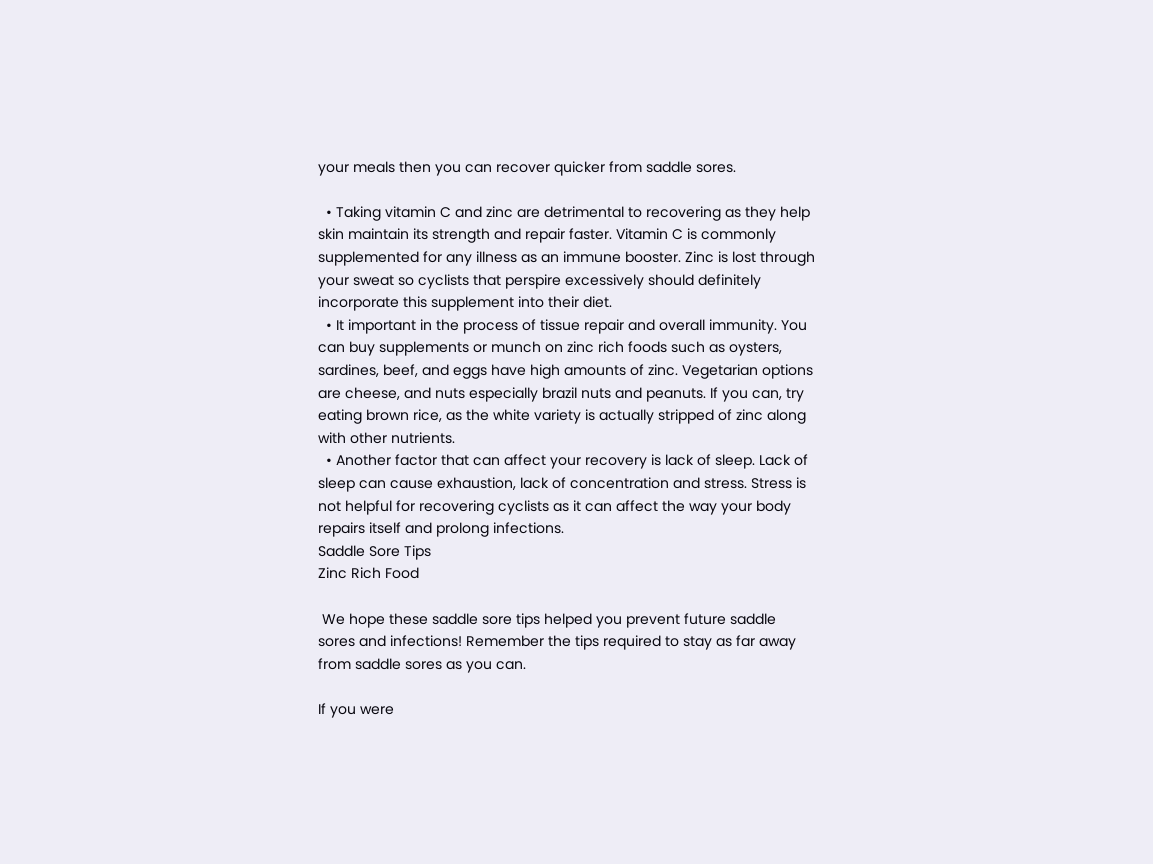your meals then you can recover quicker from saddle sores.

  • Taking vitamin C and zinc are detrimental to recovering as they help skin maintain its strength and repair faster. Vitamin C is commonly supplemented for any illness as an immune booster. Zinc is lost through your sweat so cyclists that perspire excessively should definitely incorporate this supplement into their diet.
  • It important in the process of tissue repair and overall immunity. You can buy supplements or munch on zinc rich foods such as oysters, sardines, beef, and eggs have high amounts of zinc. Vegetarian options are cheese, and nuts especially brazil nuts and peanuts. If you can, try eating brown rice, as the white variety is actually stripped of zinc along with other nutrients.
  • Another factor that can affect your recovery is lack of sleep. Lack of sleep can cause exhaustion, lack of concentration and stress. Stress is not helpful for recovering cyclists as it can affect the way your body repairs itself and prolong infections.
Saddle Sore Tips
Zinc Rich Food

 We hope these saddle sore tips helped you prevent future saddle sores and infections! Remember the tips required to stay as far away from saddle sores as you can.

If you were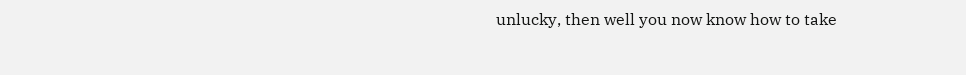unlucky, then well you now know how to take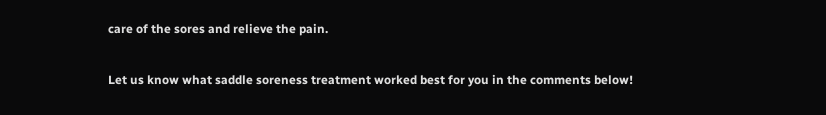care of the sores and relieve the pain.

Let us know what saddle soreness treatment worked best for you in the comments below!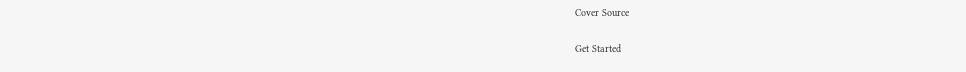Cover Source

Get Started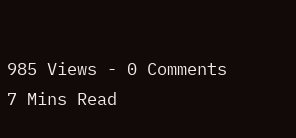985 Views - 0 Comments
7 Mins Read